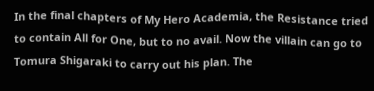In the final chapters of My Hero Academia, the Resistance tried to contain All for One, but to no avail. Now the villain can go to Tomura Shigaraki to carry out his plan. The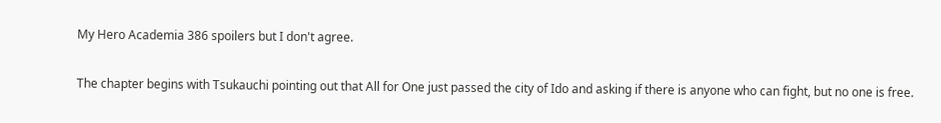My Hero Academia 386 spoilers but I don't agree.

The chapter begins with Tsukauchi pointing out that All for One just passed the city of Ido and asking if there is anyone who can fight, but no one is free.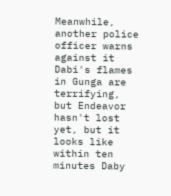Meanwhile, another police officer warns against it Dabi's flames in Gunga are terrifying, but Endeavor hasn't lost yet, but it looks like within ten minutes Daby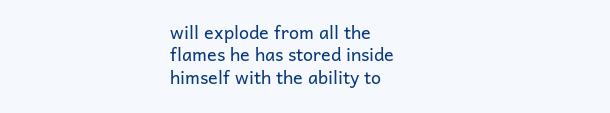will explode from all the flames he has stored inside himself with the ability to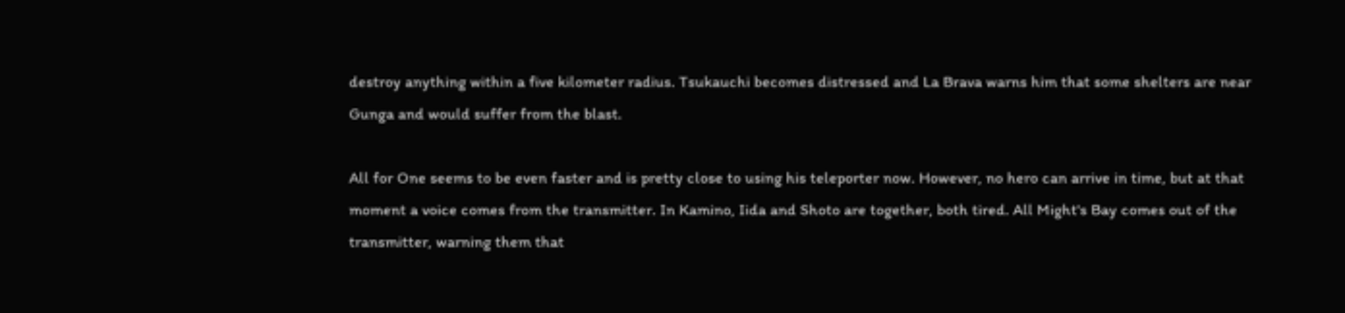destroy anything within a five kilometer radius. Tsukauchi becomes distressed and La Brava warns him that some shelters are near Gunga and would suffer from the blast.

All for One seems to be even faster and is pretty close to using his teleporter now. However, no hero can arrive in time, but at that moment a voice comes from the transmitter. In Kamino, Iida and Shoto are together, both tired. All Might's Bay comes out of the transmitter, warning them that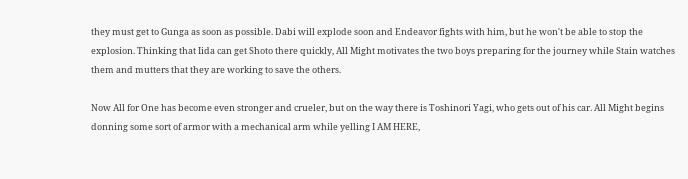they must get to Gunga as soon as possible. Dabi will explode soon and Endeavor fights with him, but he won't be able to stop the explosion. Thinking that Iida can get Shoto there quickly, All Might motivates the two boys preparing for the journey while Stain watches them and mutters that they are working to save the others.

Now All for One has become even stronger and crueler, but on the way there is Toshinori Yagi, who gets out of his car. All Might begins donning some sort of armor with a mechanical arm while yelling I AM HERE,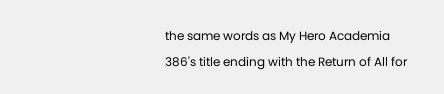the same words as My Hero Academia 386's title ending with the Return of All for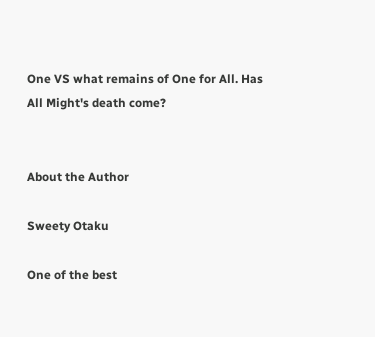One VS what remains of One for All. Has All Might's death come?


About the Author

Sweety Otaku

One of the best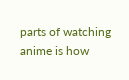parts of watching anime is how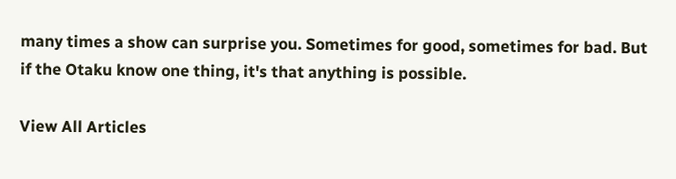many times a show can surprise you. Sometimes for good, sometimes for bad. But if the Otaku know one thing, it's that anything is possible.

View All Articles